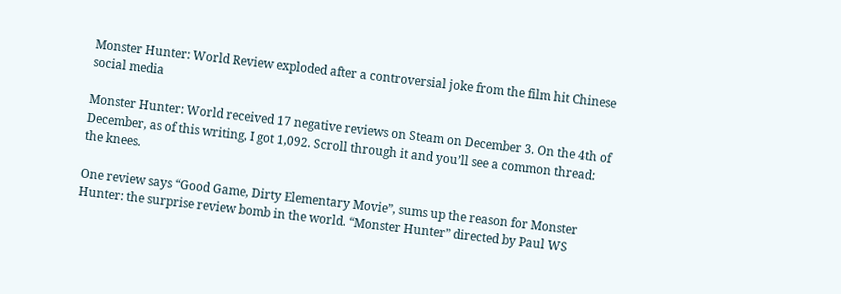Monster Hunter: World Review exploded after a controversial joke from the film hit Chinese social media

Monster Hunter: World received 17 negative reviews on Steam on December 3. On the 4th of December, as of this writing, I got 1,092. Scroll through it and you’ll see a common thread: the knees.

One review says “Good Game, Dirty Elementary Movie”, sums up the reason for Monster Hunter: the surprise review bomb in the world. “Monster Hunter” directed by Paul WS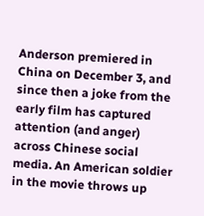Anderson premiered in China on December 3, and since then a joke from the early film has captured attention (and anger) across Chinese social media. An American soldier in the movie throws up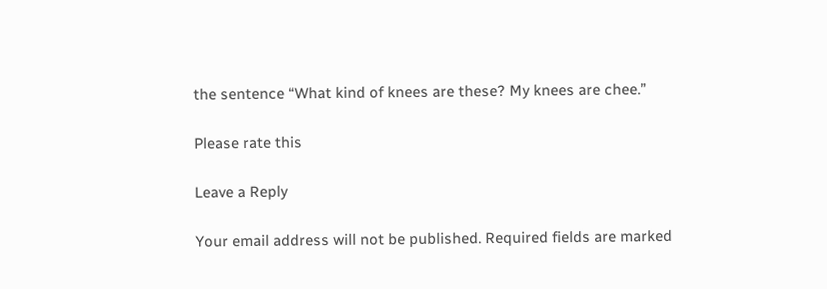the sentence “What kind of knees are these? My knees are chee.”

Please rate this

Leave a Reply

Your email address will not be published. Required fields are marked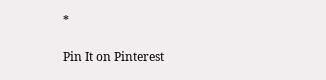*

Pin It on Pinterest